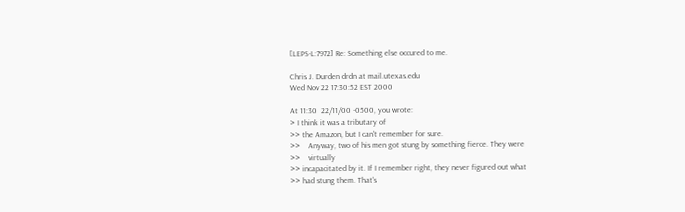[LEPS-L:7972] Re: Something else occured to me.

Chris J. Durden drdn at mail.utexas.edu
Wed Nov 22 17:30:52 EST 2000

At 11:30  22/11/00 -0500, you wrote:
> I think it was a tributary of
>> the Amazon, but I can't remember for sure.
>>    Anyway, two of his men got stung by something fierce. They were
>>    virtually
>> incapacitated by it. If I remember right, they never figured out what
>> had stung them. That's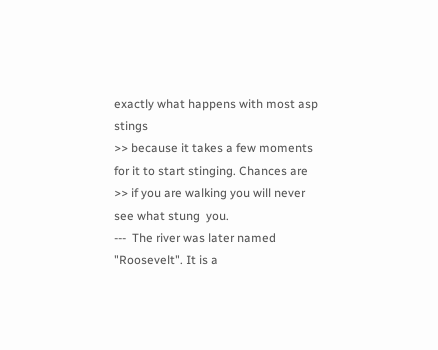exactly what happens with most asp stings
>> because it takes a few moments for it to start stinging. Chances are
>> if you are walking you will never see what stung  you.
---  The river was later named "Roosevelt". It is a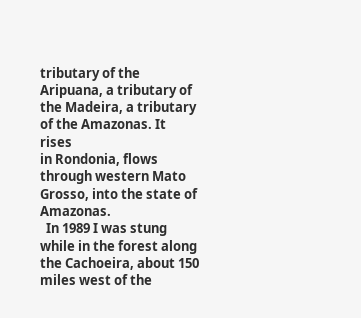tributary of the
Aripuana, a tributary of the Madeira, a tributary of the Amazonas. It rises
in Rondonia, flows through western Mato Grosso, into the state of Amazonas.
  In 1989 I was stung while in the forest along the Cachoeira, about 150
miles west of the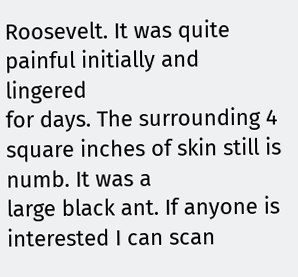Roosevelt. It was quite painful initially and lingered
for days. The surrounding 4 square inches of skin still is numb. It was a
large black ant. If anyone is interested I can scan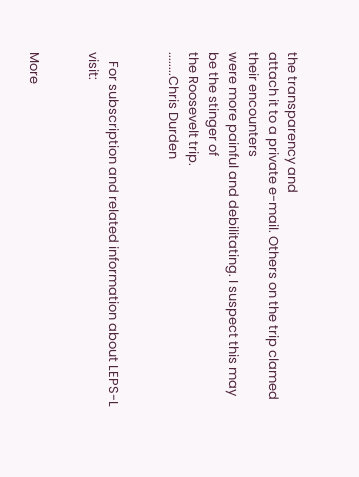the transparency and
attach it to a private e-mail. Others on the trip clamed their encounters
were more painful and debilitating. I suspect this may be the stinger of
the Roosevelt trip.
........Chris Durden


   For subscription and related information about LEPS-L visit:


More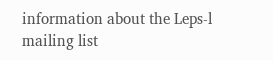information about the Leps-l mailing list